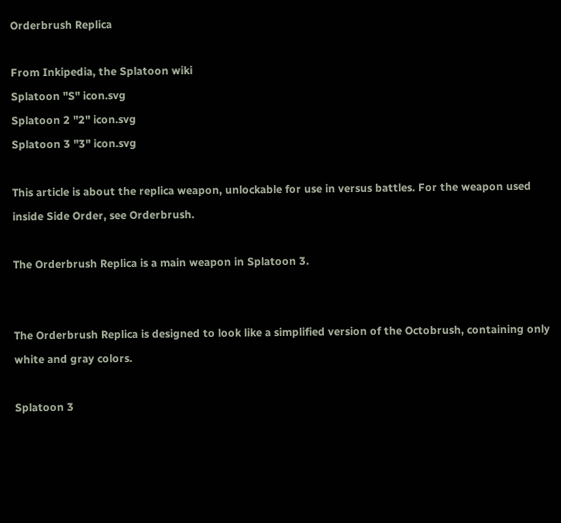Orderbrush Replica

From Inkipedia, the Splatoon wiki
Splatoon "S" icon.svg
Splatoon 2 "2" icon.svg
Splatoon 3 "3" icon.svg

This article is about the replica weapon, unlockable for use in versus battles. For the weapon used inside Side Order, see Orderbrush.

The Orderbrush Replica is a main weapon in Splatoon 3.


The Orderbrush Replica is designed to look like a simplified version of the Octobrush, containing only white and gray colors.

Splatoon 3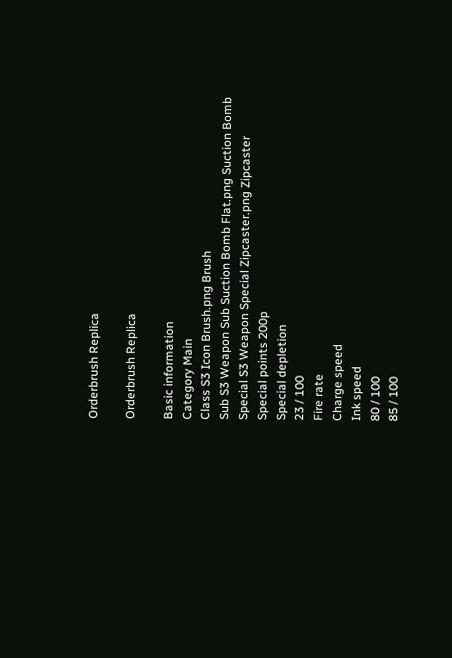Orderbrush Replica

Orderbrush Replica

Basic information
Category Main
Class S3 Icon Brush.png Brush
Sub S3 Weapon Sub Suction Bomb Flat.png Suction Bomb
Special S3 Weapon Special Zipcaster.png Zipcaster
Special points 200p
Special depletion
23 / 100
Fire rate
Charge speed
Ink speed
80 / 100
85 / 100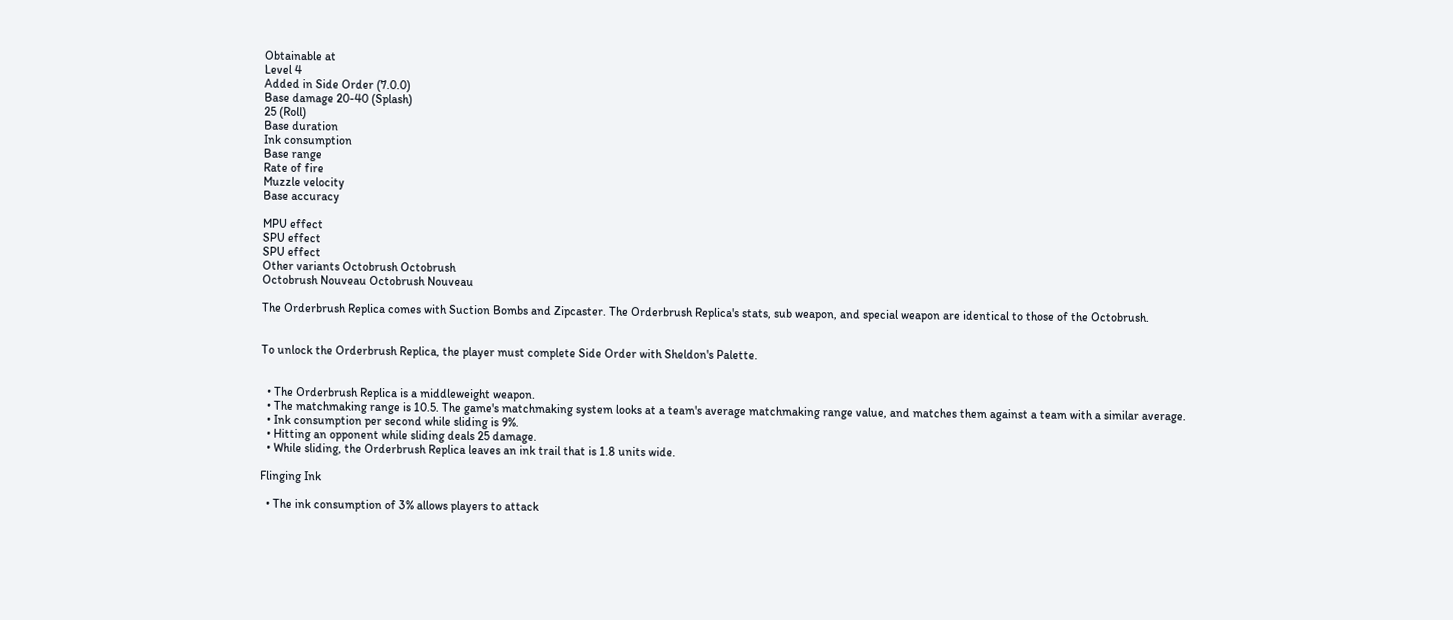Obtainable at
Level 4
Added in Side Order (7.0.0)
Base damage 20-40 (Splash)
25 (Roll)
Base duration
Ink consumption
Base range
Rate of fire
Muzzle velocity
Base accuracy

MPU effect
SPU effect
SPU effect
Other variants Octobrush Octobrush
Octobrush Nouveau Octobrush Nouveau

The Orderbrush Replica comes with Suction Bombs and Zipcaster. The Orderbrush Replica's stats, sub weapon, and special weapon are identical to those of the Octobrush.


To unlock the Orderbrush Replica, the player must complete Side Order with Sheldon's Palette.


  • The Orderbrush Replica is a middleweight weapon.
  • The matchmaking range is 10.5. The game's matchmaking system looks at a team's average matchmaking range value, and matches them against a team with a similar average.
  • Ink consumption per second while sliding is 9%.
  • Hitting an opponent while sliding deals 25 damage.
  • While sliding, the Orderbrush Replica leaves an ink trail that is 1.8 units wide.

Flinging Ink

  • The ink consumption of 3% allows players to attack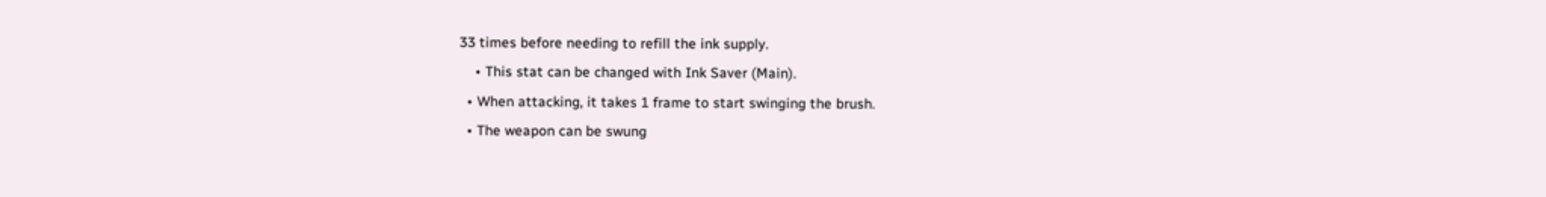33 times before needing to refill the ink supply.
    • This stat can be changed with Ink Saver (Main).
  • When attacking, it takes 1 frame to start swinging the brush.
  • The weapon can be swung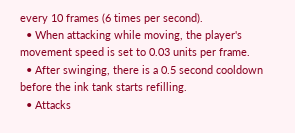every 10 frames (6 times per second).
  • When attacking while moving, the player's movement speed is set to 0.03 units per frame.
  • After swinging, there is a 0.5 second cooldown before the ink tank starts refilling.
  • Attacks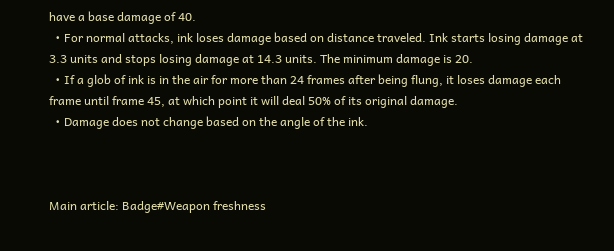have a base damage of 40.
  • For normal attacks, ink loses damage based on distance traveled. Ink starts losing damage at 3.3 units and stops losing damage at 14.3 units. The minimum damage is 20.
  • If a glob of ink is in the air for more than 24 frames after being flung, it loses damage each frame until frame 45, at which point it will deal 50% of its original damage.
  • Damage does not change based on the angle of the ink.



Main article: Badge#Weapon freshness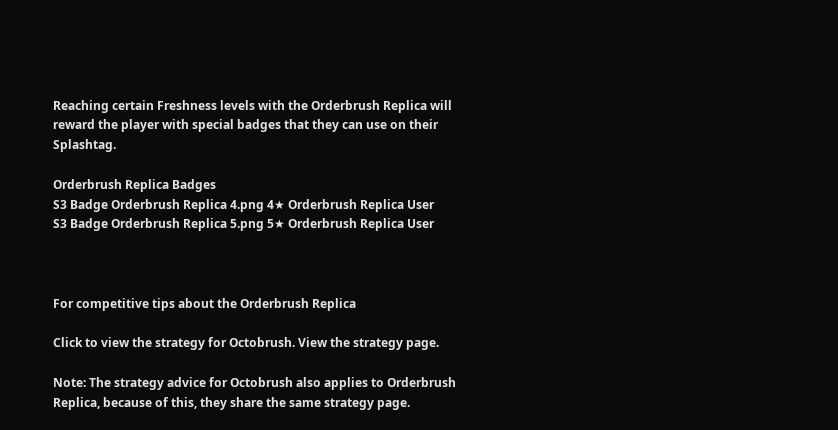Reaching certain Freshness levels with the Orderbrush Replica will reward the player with special badges that they can use on their Splashtag.

Orderbrush Replica Badges
S3 Badge Orderbrush Replica 4.png 4★ Orderbrush Replica User
S3 Badge Orderbrush Replica 5.png 5★ Orderbrush Replica User



For competitive tips about the Orderbrush Replica

Click to view the strategy for Octobrush. View the strategy page.

Note: The strategy advice for Octobrush also applies to Orderbrush Replica, because of this, they share the same strategy page.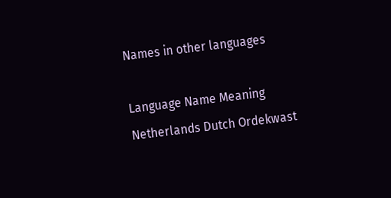Names in other languages

Language Name Meaning
Netherlands Dutch Ordekwast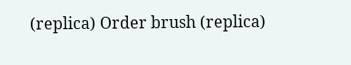(replica) Order brush (replica)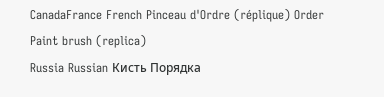CanadaFrance French Pinceau d'Ordre (réplique) Order Paint brush (replica)
Russia Russian Кисть Порядка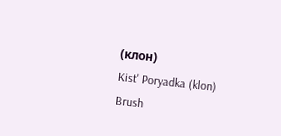(клон)
Kist' Poryadka (klon)
Brush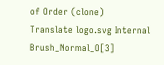of Order (clone)
Translate logo.svg Internal Brush_Normal_O[3]